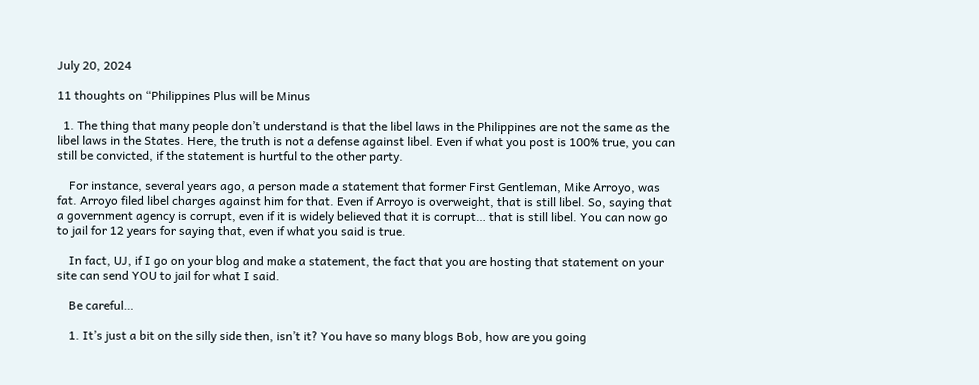July 20, 2024

11 thoughts on “Philippines Plus will be Minus

  1. The thing that many people don’t understand is that the libel laws in the Philippines are not the same as the libel laws in the States. Here, the truth is not a defense against libel. Even if what you post is 100% true, you can still be convicted, if the statement is hurtful to the other party.

    For instance, several years ago, a person made a statement that former First Gentleman, Mike Arroyo, was fat. Arroyo filed libel charges against him for that. Even if Arroyo is overweight, that is still libel. So, saying that a government agency is corrupt, even if it is widely believed that it is corrupt… that is still libel. You can now go to jail for 12 years for saying that, even if what you said is true.

    In fact, UJ, if I go on your blog and make a statement, the fact that you are hosting that statement on your site can send YOU to jail for what I said.

    Be careful…

    1. It’s just a bit on the silly side then, isn’t it? You have so many blogs Bob, how are you going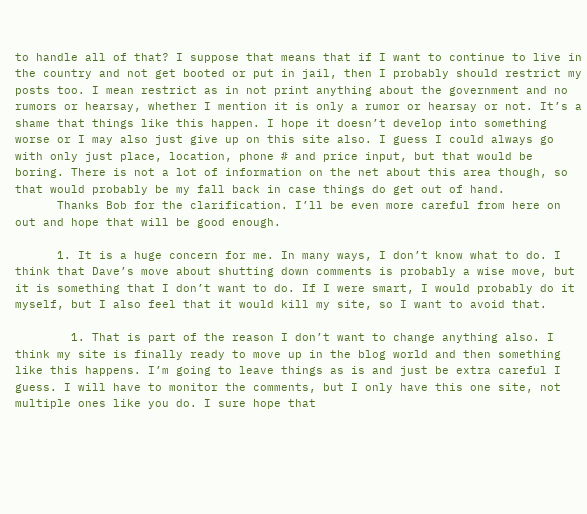to handle all of that? I suppose that means that if I want to continue to live in the country and not get booted or put in jail, then I probably should restrict my posts too. I mean restrict as in not print anything about the government and no rumors or hearsay, whether I mention it is only a rumor or hearsay or not. It’s a shame that things like this happen. I hope it doesn’t develop into something worse or I may also just give up on this site also. I guess I could always go with only just place, location, phone # and price input, but that would be boring. There is not a lot of information on the net about this area though, so that would probably be my fall back in case things do get out of hand.
      Thanks Bob for the clarification. I’ll be even more careful from here on out and hope that will be good enough.

      1. It is a huge concern for me. In many ways, I don’t know what to do. I think that Dave’s move about shutting down comments is probably a wise move, but it is something that I don’t want to do. If I were smart, I would probably do it myself, but I also feel that it would kill my site, so I want to avoid that.

        1. That is part of the reason I don’t want to change anything also. I think my site is finally ready to move up in the blog world and then something like this happens. I’m going to leave things as is and just be extra careful I guess. I will have to monitor the comments, but I only have this one site, not multiple ones like you do. I sure hope that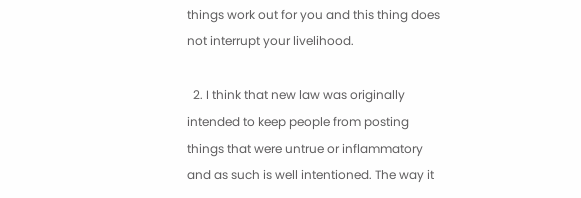things work out for you and this thing does not interrupt your livelihood.

  2. I think that new law was originally intended to keep people from posting things that were untrue or inflammatory and as such is well intentioned. The way it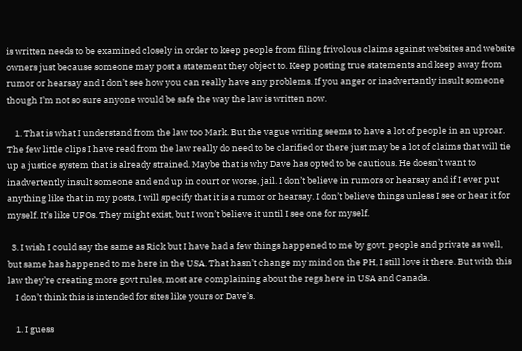is written needs to be examined closely in order to keep people from filing frivolous claims against websites and website owners just because someone may post a statement they object to. Keep posting true statements and keep away from rumor or hearsay and I don’t see how you can really have any problems. If you anger or inadvertantly insult someone though I’m not so sure anyone would be safe the way the law is written now.

    1. That is what I understand from the law too Mark. But the vague writing seems to have a lot of people in an uproar. The few little clips I have read from the law really do need to be clarified or there just may be a lot of claims that will tie up a justice system that is already strained. Maybe that is why Dave has opted to be cautious. He doesn’t want to inadvertently insult someone and end up in court or worse, jail. I don’t believe in rumors or hearsay and if I ever put anything like that in my posts, I will specify that it is a rumor or hearsay. I don’t believe things unless I see or hear it for myself. It’s like UFOs. They might exist, but I won’t believe it until I see one for myself.

  3. I wish I could say the same as Rick but I have had a few things happened to me by govt. people and private as well, but same has happened to me here in the USA. That hasn’t change my mind on the PH, I still love it there. But with this law they’re creating more govt rules, most are complaining about the regs here in USA and Canada.
    I don’t think this is intended for sites like yours or Dave’s.

    1. I guess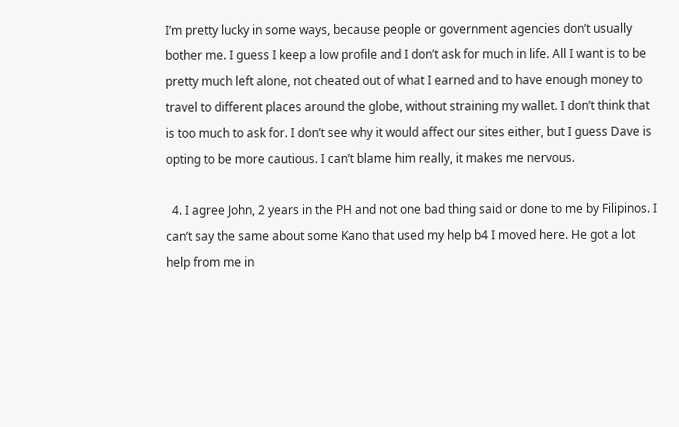I’m pretty lucky in some ways, because people or government agencies don’t usually bother me. I guess I keep a low profile and I don’t ask for much in life. All I want is to be pretty much left alone, not cheated out of what I earned and to have enough money to travel to different places around the globe, without straining my wallet. I don’t think that is too much to ask for. I don’t see why it would affect our sites either, but I guess Dave is opting to be more cautious. I can’t blame him really, it makes me nervous.

  4. I agree John, 2 years in the PH and not one bad thing said or done to me by Filipinos. I can’t say the same about some Kano that used my help b4 I moved here. He got a lot help from me in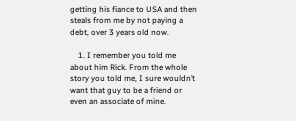getting his fiance to USA and then steals from me by not paying a debt, over 3 years old now.

    1. I remember you told me about him Rick. From the whole story you told me, I sure wouldn’t want that guy to be a friend or even an associate of mine.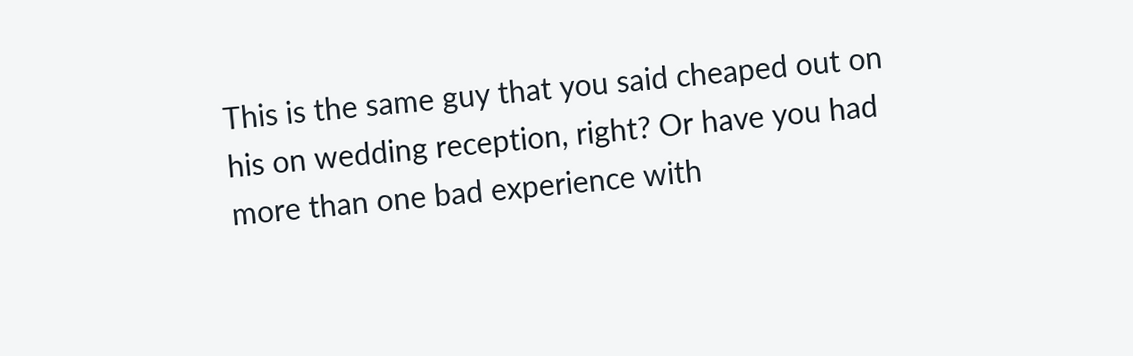This is the same guy that you said cheaped out on his on wedding reception, right? Or have you had more than one bad experience with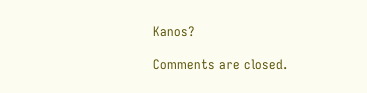Kanos?

Comments are closed.